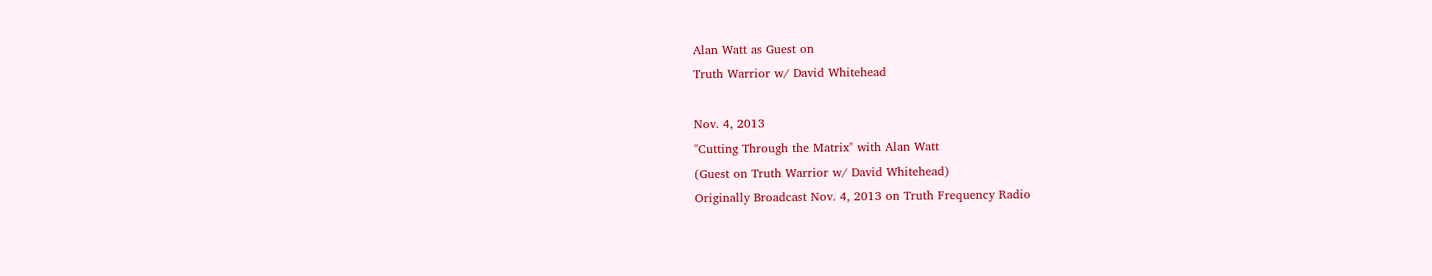Alan Watt as Guest on
Truth Warrior w/ David Whitehead

Nov. 4, 2013
"Cutting Through the Matrix" with Alan Watt
(Guest on Truth Warrior w/ David Whitehead)
Originally Broadcast Nov. 4, 2013 on Truth Frequency Radio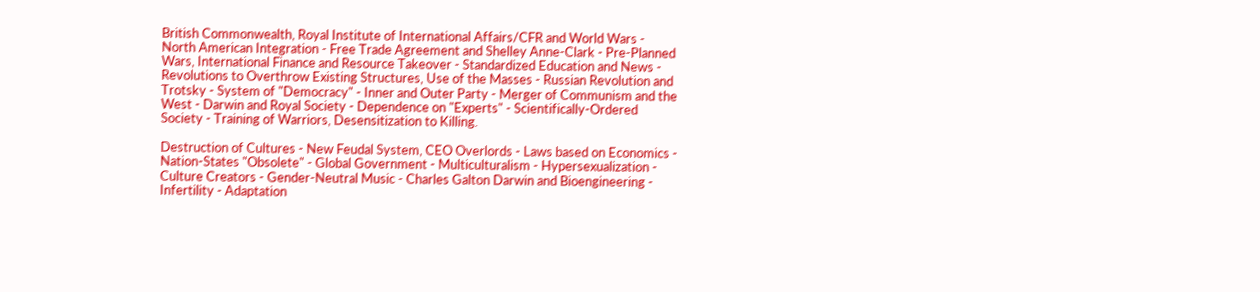British Commonwealth, Royal Institute of International Affairs/CFR and World Wars - North American Integration - Free Trade Agreement and Shelley Anne-Clark - Pre-Planned Wars, International Finance and Resource Takeover - Standardized Education and News - Revolutions to Overthrow Existing Structures, Use of the Masses - Russian Revolution and Trotsky - System of "Democracy" - Inner and Outer Party - Merger of Communism and the West - Darwin and Royal Society - Dependence on "Experts" - Scientifically-Ordered Society - Training of Warriors, Desensitization to Killing.

Destruction of Cultures - New Feudal System, CEO Overlords - Laws based on Economics - Nation-States "Obsolete" - Global Government - Multiculturalism - Hypersexualization - Culture Creators - Gender-Neutral Music - Charles Galton Darwin and Bioengineering - Infertility - Adaptation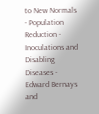to New Normals - Population Reduction - Inoculations and Disabling Diseases - Edward Bernays and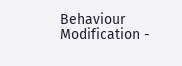Behaviour Modification -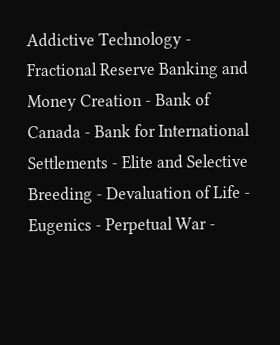Addictive Technology - Fractional Reserve Banking and Money Creation - Bank of Canada - Bank for International Settlements - Elite and Selective Breeding - Devaluation of Life - Eugenics - Perpetual War -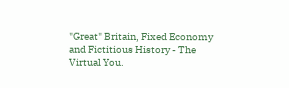"Great" Britain, Fixed Economy and Fictitious History - The Virtual You.